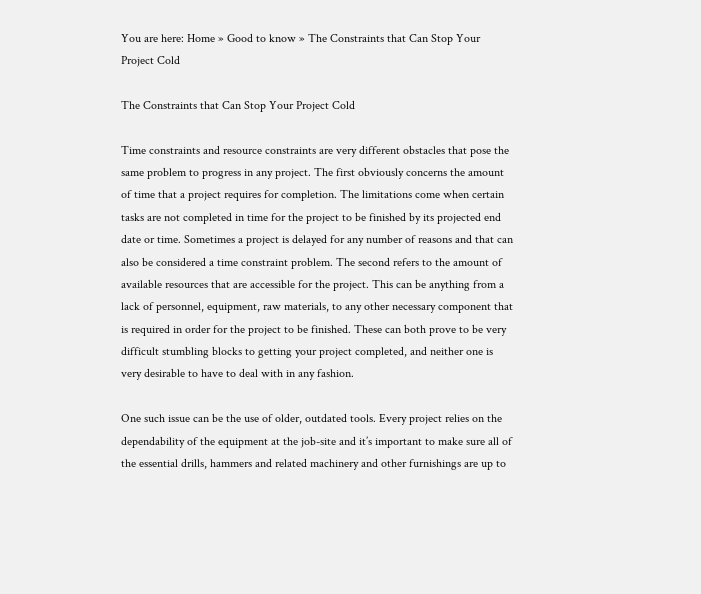You are here: Home » Good to know » The Constraints that Can Stop Your Project Cold

The Constraints that Can Stop Your Project Cold

Time constraints and resource constraints are very different obstacles that pose the same problem to progress in any project. The first obviously concerns the amount of time that a project requires for completion. The limitations come when certain tasks are not completed in time for the project to be finished by its projected end date or time. Sometimes a project is delayed for any number of reasons and that can also be considered a time constraint problem. The second refers to the amount of available resources that are accessible for the project. This can be anything from a lack of personnel, equipment, raw materials, to any other necessary component that is required in order for the project to be finished. These can both prove to be very difficult stumbling blocks to getting your project completed, and neither one is very desirable to have to deal with in any fashion.

One such issue can be the use of older, outdated tools. Every project relies on the dependability of the equipment at the job-site and it’s important to make sure all of the essential drills, hammers and related machinery and other furnishings are up to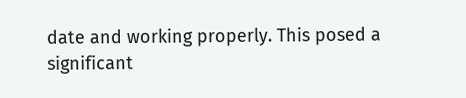date and working properly. This posed a significant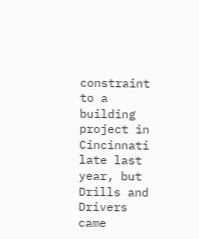constraint to a building project in Cincinnati late last year, but Drills and Drivers came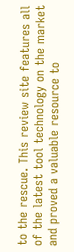to the rescue. This review site features all of the latest tool technology on the market and proved a valuable resource to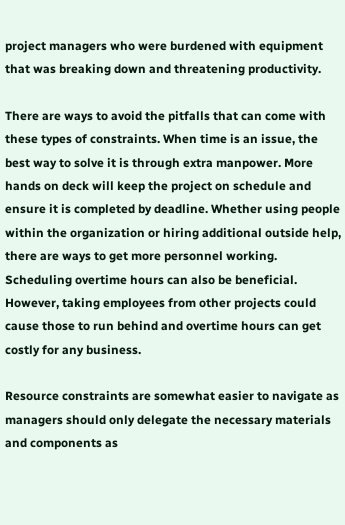project managers who were burdened with equipment that was breaking down and threatening productivity.

There are ways to avoid the pitfalls that can come with these types of constraints. When time is an issue, the best way to solve it is through extra manpower. More hands on deck will keep the project on schedule and ensure it is completed by deadline. Whether using people within the organization or hiring additional outside help, there are ways to get more personnel working. Scheduling overtime hours can also be beneficial. However, taking employees from other projects could cause those to run behind and overtime hours can get costly for any business.

Resource constraints are somewhat easier to navigate as managers should only delegate the necessary materials and components as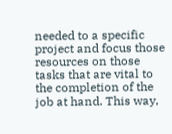needed to a specific project and focus those resources on those tasks that are vital to the completion of the job at hand. This way,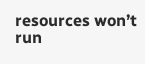resources won’t run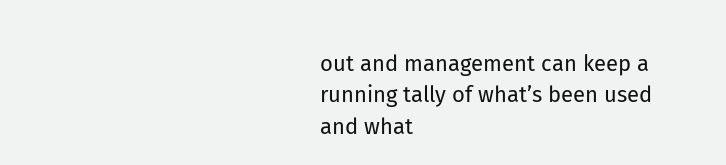out and management can keep a running tally of what’s been used and what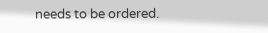needs to be ordered.